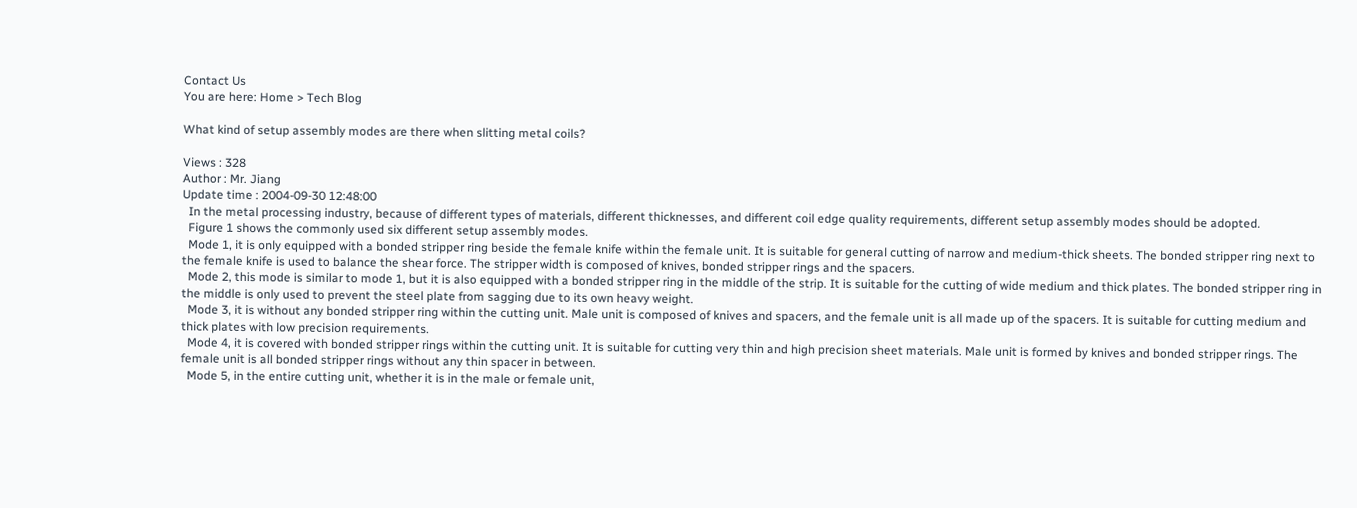Contact Us
You are here: Home > Tech Blog

What kind of setup assembly modes are there when slitting metal coils?

Views : 328
Author : Mr. Jiang
Update time : 2004-09-30 12:48:00
  In the metal processing industry, because of different types of materials, different thicknesses, and different coil edge quality requirements, different setup assembly modes should be adopted.
  Figure 1 shows the commonly used six different setup assembly modes.
  Mode 1, it is only equipped with a bonded stripper ring beside the female knife within the female unit. It is suitable for general cutting of narrow and medium-thick sheets. The bonded stripper ring next to the female knife is used to balance the shear force. The stripper width is composed of knives, bonded stripper rings and the spacers.
  Mode 2, this mode is similar to mode 1, but it is also equipped with a bonded stripper ring in the middle of the strip. It is suitable for the cutting of wide medium and thick plates. The bonded stripper ring in the middle is only used to prevent the steel plate from sagging due to its own heavy weight.
  Mode 3, it is without any bonded stripper ring within the cutting unit. Male unit is composed of knives and spacers, and the female unit is all made up of the spacers. It is suitable for cutting medium and thick plates with low precision requirements.
  Mode 4, it is covered with bonded stripper rings within the cutting unit. It is suitable for cutting very thin and high precision sheet materials. Male unit is formed by knives and bonded stripper rings. The female unit is all bonded stripper rings without any thin spacer in between.
  Mode 5, in the entire cutting unit, whether it is in the male or female unit,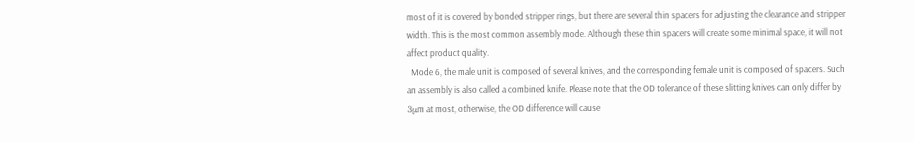most of it is covered by bonded stripper rings, but there are several thin spacers for adjusting the clearance and stripper width. This is the most common assembly mode. Although these thin spacers will create some minimal space, it will not affect product quality.
  Mode 6, the male unit is composed of several knives, and the corresponding female unit is composed of spacers. Such an assembly is also called a combined knife. Please note that the OD tolerance of these slitting knives can only differ by 3μm at most, otherwise, the OD difference will cause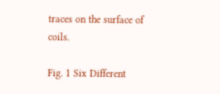traces on the surface of coils.

Fig. 1 Six Different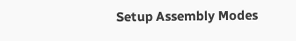Setup Assembly Modes